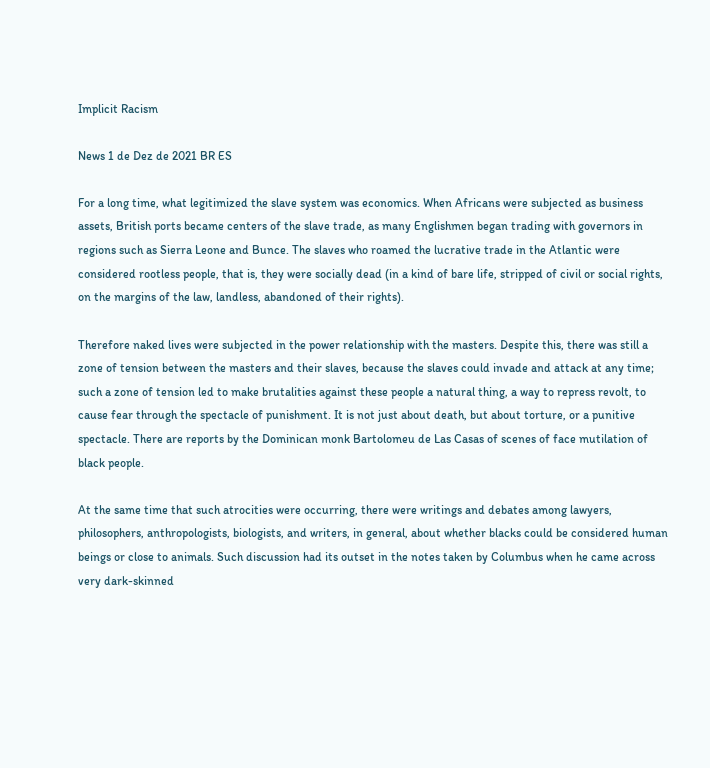Implicit Racism

News 1 de Dez de 2021 BR ES

For a long time, what legitimized the slave system was economics. When Africans were subjected as business assets, British ports became centers of the slave trade, as many Englishmen began trading with governors in regions such as Sierra Leone and Bunce. The slaves who roamed the lucrative trade in the Atlantic were considered rootless people, that is, they were socially dead (in a kind of bare life, stripped of civil or social rights, on the margins of the law, landless, abandoned of their rights).

Therefore naked lives were subjected in the power relationship with the masters. Despite this, there was still a zone of tension between the masters and their slaves, because the slaves could invade and attack at any time; such a zone of tension led to make brutalities against these people a natural thing, a way to repress revolt, to cause fear through the spectacle of punishment. It is not just about death, but about torture, or a punitive spectacle. There are reports by the Dominican monk Bartolomeu de Las Casas of scenes of face mutilation of black people.

At the same time that such atrocities were occurring, there were writings and debates among lawyers, philosophers, anthropologists, biologists, and writers, in general, about whether blacks could be considered human beings or close to animals. Such discussion had its outset in the notes taken by Columbus when he came across very dark-skinned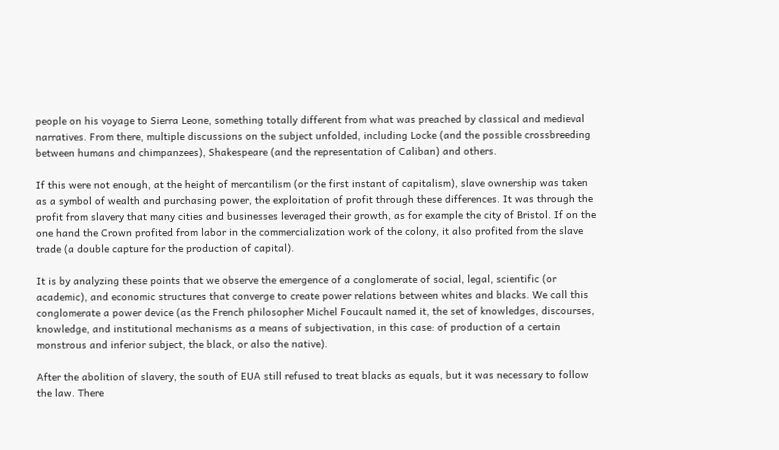people on his voyage to Sierra Leone, something totally different from what was preached by classical and medieval narratives. From there, multiple discussions on the subject unfolded, including Locke (and the possible crossbreeding between humans and chimpanzees), Shakespeare (and the representation of Caliban) and others.

If this were not enough, at the height of mercantilism (or the first instant of capitalism), slave ownership was taken as a symbol of wealth and purchasing power, the exploitation of profit through these differences. It was through the profit from slavery that many cities and businesses leveraged their growth, as for example the city of Bristol. If on the one hand the Crown profited from labor in the commercialization work of the colony, it also profited from the slave trade (a double capture for the production of capital).

It is by analyzing these points that we observe the emergence of a conglomerate of social, legal, scientific (or academic), and economic structures that converge to create power relations between whites and blacks. We call this conglomerate a power device (as the French philosopher Michel Foucault named it, the set of knowledges, discourses, knowledge, and institutional mechanisms as a means of subjectivation, in this case: of production of a certain monstrous and inferior subject, the black, or also the native).

After the abolition of slavery, the south of EUA still refused to treat blacks as equals, but it was necessary to follow the law. There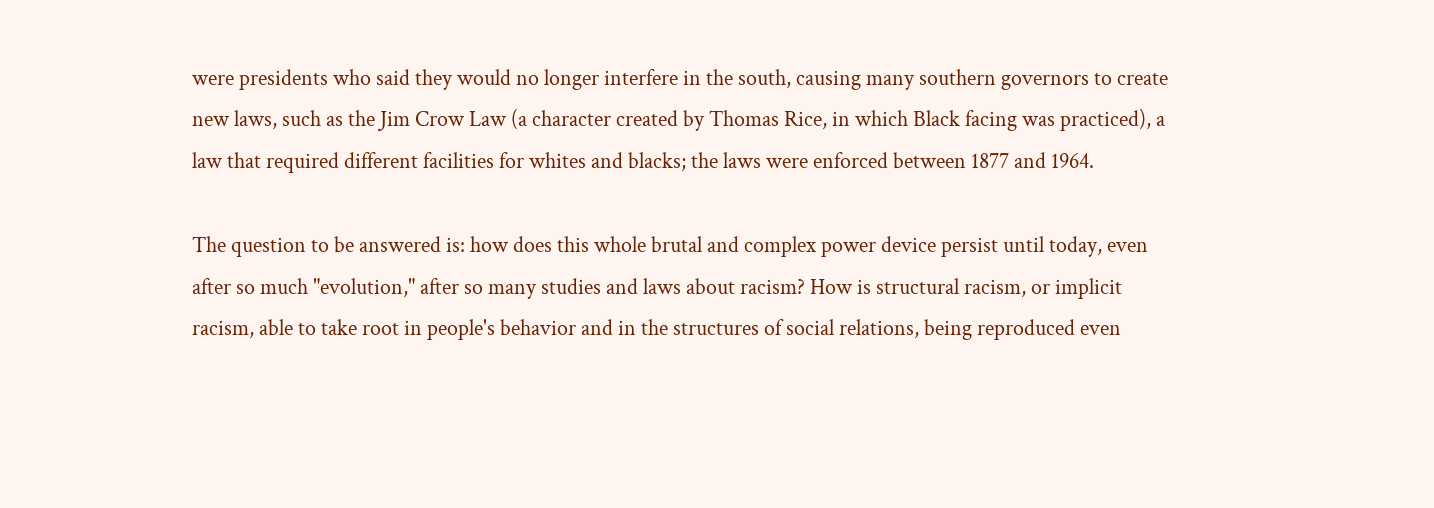were presidents who said they would no longer interfere in the south, causing many southern governors to create new laws, such as the Jim Crow Law (a character created by Thomas Rice, in which Black facing was practiced), a law that required different facilities for whites and blacks; the laws were enforced between 1877 and 1964.

The question to be answered is: how does this whole brutal and complex power device persist until today, even after so much "evolution," after so many studies and laws about racism? How is structural racism, or implicit racism, able to take root in people's behavior and in the structures of social relations, being reproduced even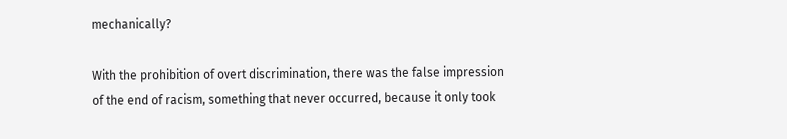mechanically?

With the prohibition of overt discrimination, there was the false impression of the end of racism, something that never occurred, because it only took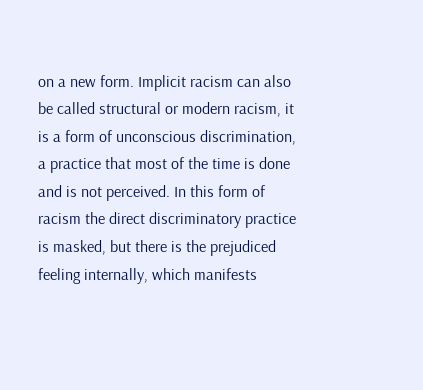on a new form. Implicit racism can also be called structural or modern racism, it is a form of unconscious discrimination, a practice that most of the time is done and is not perceived. In this form of racism the direct discriminatory practice is masked, but there is the prejudiced feeling internally, which manifests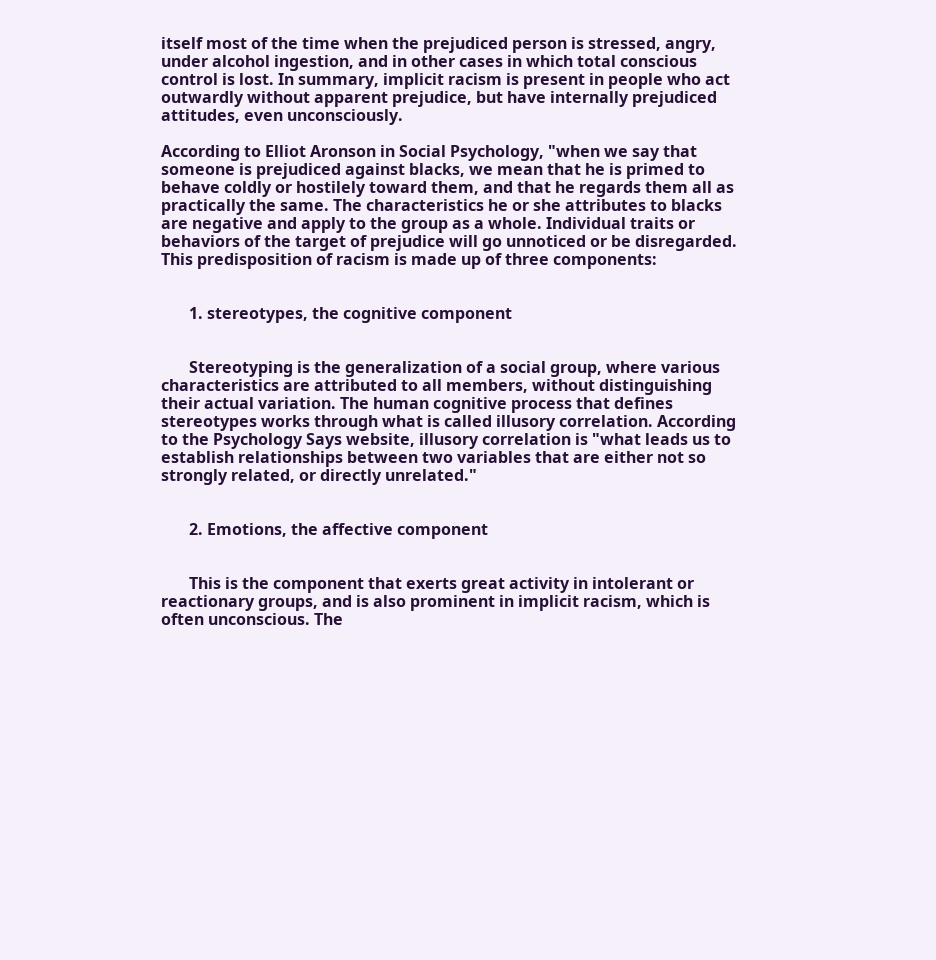itself most of the time when the prejudiced person is stressed, angry, under alcohol ingestion, and in other cases in which total conscious control is lost. In summary, implicit racism is present in people who act outwardly without apparent prejudice, but have internally prejudiced attitudes, even unconsciously.

According to Elliot Aronson in Social Psychology, "when we say that someone is prejudiced against blacks, we mean that he is primed to behave coldly or hostilely toward them, and that he regards them all as practically the same. The characteristics he or she attributes to blacks are negative and apply to the group as a whole. Individual traits or behaviors of the target of prejudice will go unnoticed or be disregarded. This predisposition of racism is made up of three components:


       1. stereotypes, the cognitive component


       Stereotyping is the generalization of a social group, where various characteristics are attributed to all members, without distinguishing their actual variation. The human cognitive process that defines stereotypes works through what is called illusory correlation. According to the Psychology Says website, illusory correlation is "what leads us to establish relationships between two variables that are either not so strongly related, or directly unrelated."


       2. Emotions, the affective component


       This is the component that exerts great activity in intolerant or reactionary groups, and is also prominent in implicit racism, which is often unconscious. The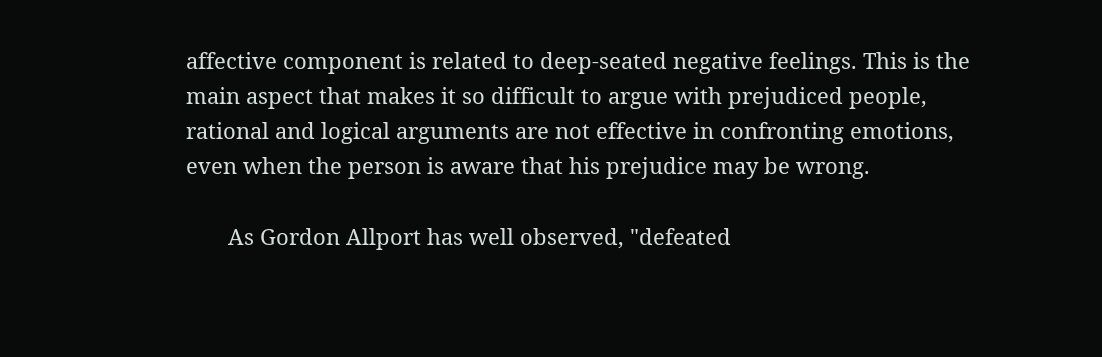affective component is related to deep-seated negative feelings. This is the main aspect that makes it so difficult to argue with prejudiced people, rational and logical arguments are not effective in confronting emotions, even when the person is aware that his prejudice may be wrong.

       As Gordon Allport has well observed, "defeated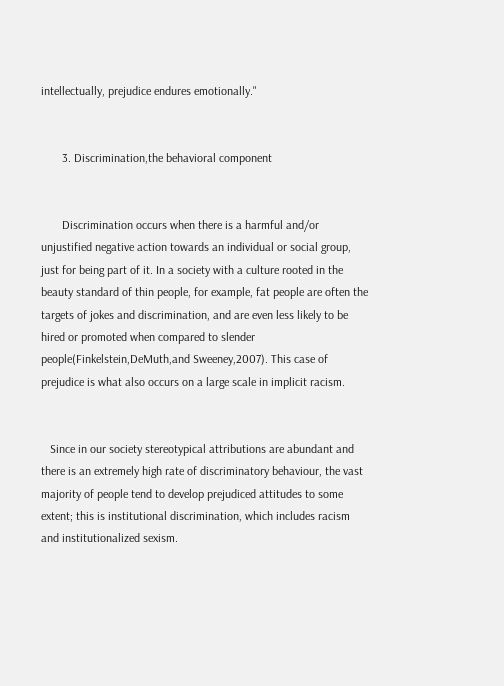intellectually, prejudice endures emotionally."


       3. Discrimination,the behavioral component


       Discrimination occurs when there is a harmful and/or unjustified negative action towards an individual or social group, just for being part of it. In a society with a culture rooted in the beauty standard of thin people, for example, fat people are often the targets of jokes and discrimination, and are even less likely to be hired or promoted when compared to slender people(Finkelstein,DeMuth,and Sweeney,2007). This case of prejudice is what also occurs on a large scale in implicit racism.


   Since in our society stereotypical attributions are abundant and there is an extremely high rate of discriminatory behaviour, the vast majority of people tend to develop prejudiced attitudes to some extent; this is institutional discrimination, which includes racism and institutionalized sexism.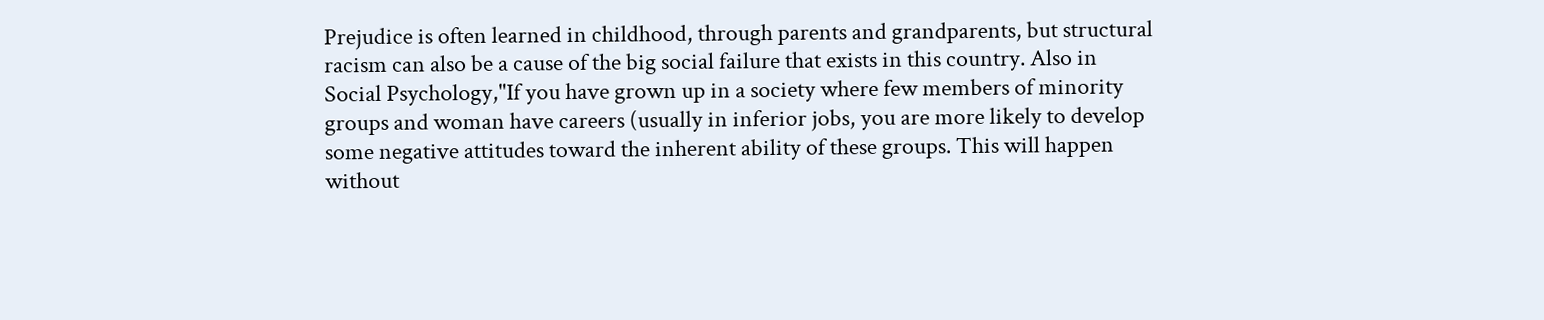Prejudice is often learned in childhood, through parents and grandparents, but structural racism can also be a cause of the big social failure that exists in this country. Also in Social Psychology,"If you have grown up in a society where few members of minority groups and woman have careers (usually in inferior jobs, you are more likely to develop some negative attitudes toward the inherent ability of these groups. This will happen without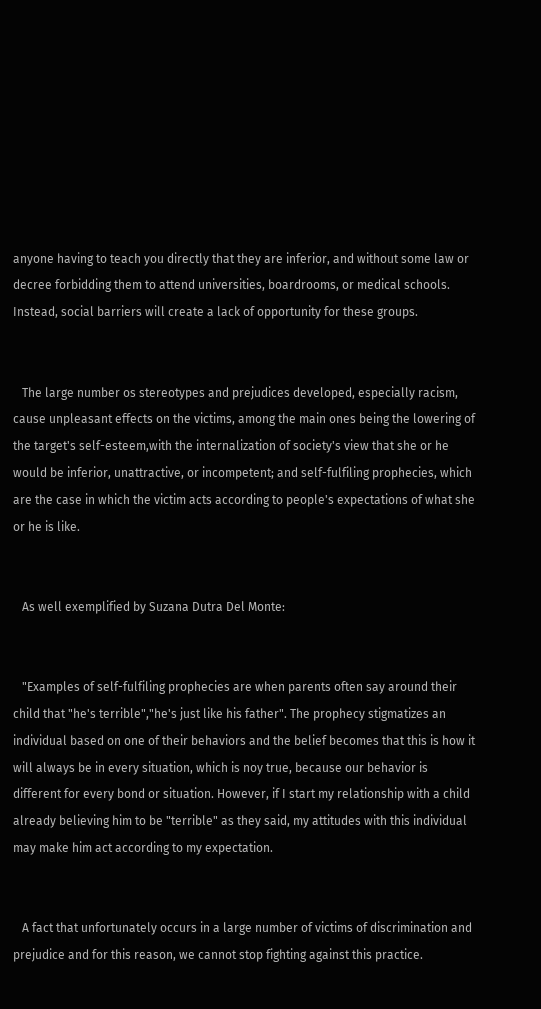anyone having to teach you directly that they are inferior, and without some law or decree forbidding them to attend universities, boardrooms, or medical schools. Instead, social barriers will create a lack of opportunity for these groups.


   The large number os stereotypes and prejudices developed, especially racism, cause unpleasant effects on the victims, among the main ones being the lowering of the target's self-esteem,with the internalization of society's view that she or he would be inferior, unattractive, or incompetent; and self-fulfiling prophecies, which are the case in which the victim acts according to people's expectations of what she or he is like.


   As well exemplified by Suzana Dutra Del Monte:


   "Examples of self-fulfiling prophecies are when parents often say around their child that "he's terrible","he's just like his father". The prophecy stigmatizes an individual based on one of their behaviors and the belief becomes that this is how it will always be in every situation, which is noy true, because our behavior is different for every bond or situation. However, if I start my relationship with a child already believing him to be "terrible" as they said, my attitudes with this individual may make him act according to my expectation.


   A fact that unfortunately occurs in a large number of victims of discrimination and prejudice and for this reason, we cannot stop fighting against this practice.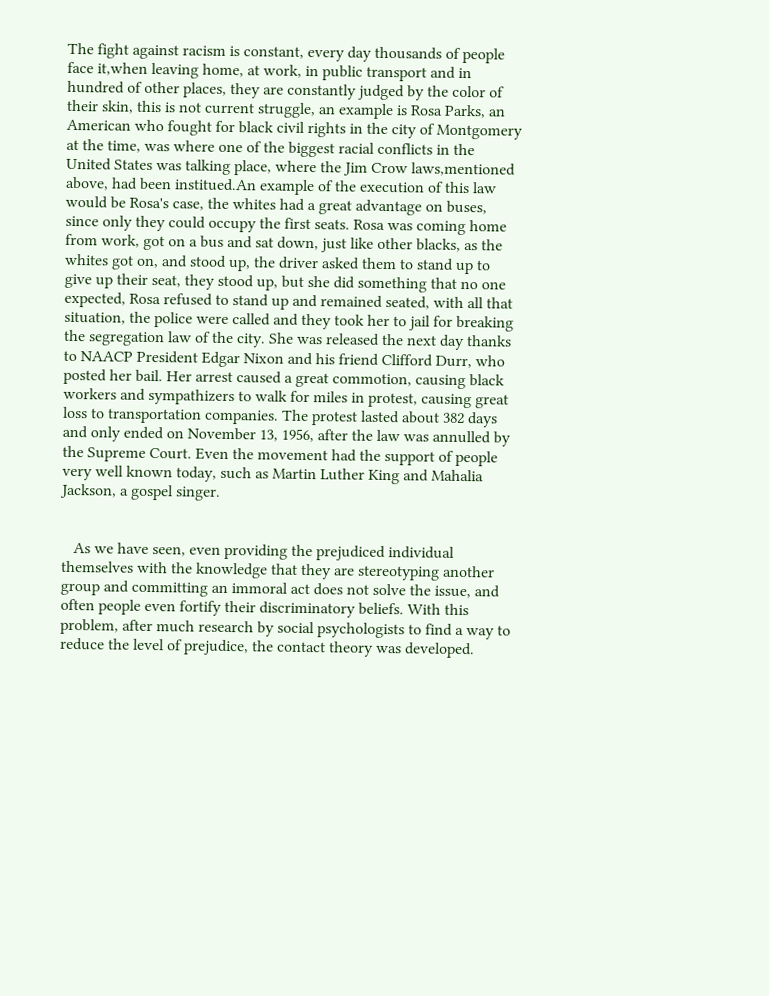The fight against racism is constant, every day thousands of people face it,when leaving home, at work, in public transport and in hundred of other places, they are constantly judged by the color of their skin, this is not current struggle, an example is Rosa Parks, an American who fought for black civil rights in the city of Montgomery at the time, was where one of the biggest racial conflicts in the United States was talking place, where the Jim Crow laws,mentioned above, had been institued.An example of the execution of this law would be Rosa's case, the whites had a great advantage on buses, since only they could occupy the first seats. Rosa was coming home from work, got on a bus and sat down, just like other blacks, as the whites got on, and stood up, the driver asked them to stand up to give up their seat, they stood up, but she did something that no one expected, Rosa refused to stand up and remained seated, with all that situation, the police were called and they took her to jail for breaking the segregation law of the city. She was released the next day thanks to NAACP President Edgar Nixon and his friend Clifford Durr, who posted her bail. Her arrest caused a great commotion, causing black workers and sympathizers to walk for miles in protest, causing great loss to transportation companies. The protest lasted about 382 days and only ended on November 13, 1956, after the law was annulled by the Supreme Court. Even the movement had the support of people very well known today, such as Martin Luther King and Mahalia Jackson, a gospel singer.


   As we have seen, even providing the prejudiced individual themselves with the knowledge that they are stereotyping another group and committing an immoral act does not solve the issue, and often people even fortify their discriminatory beliefs. With this problem, after much research by social psychologists to find a way to reduce the level of prejudice, the contact theory was developed.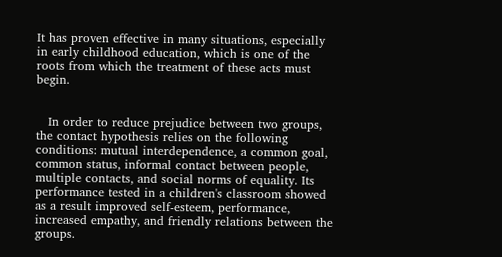It has proven effective in many situations, especially in early childhood education, which is one of the roots from which the treatment of these acts must begin.


   In order to reduce prejudice between two groups, the contact hypothesis relies on the following conditions: mutual interdependence, a common goal, common status, informal contact between people, multiple contacts, and social norms of equality. Its performance tested in a children's classroom showed as a result improved self-esteem, performance, increased empathy, and friendly relations between the groups.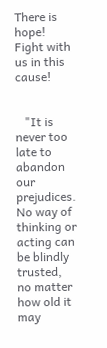There is hope! Fight with us in this cause!


   "It is never too late to abandon our prejudices. No way of thinking or acting can be blindly trusted, no matter how old it may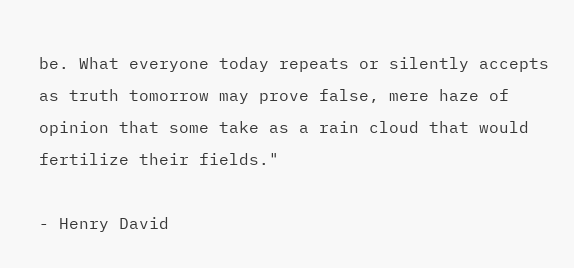be. What everyone today repeats or silently accepts as truth tomorrow may prove false, mere haze of opinion that some take as a rain cloud that would fertilize their fields."

- Henry David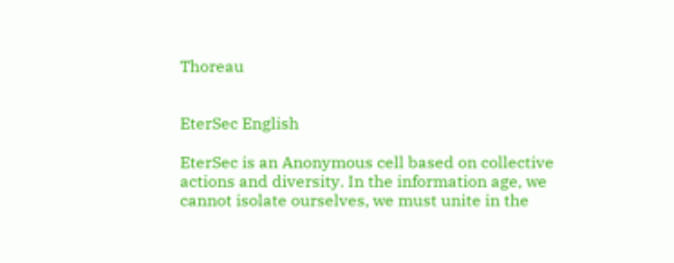Thoreau


EterSec English

EterSec is an Anonymous cell based on collective actions and diversity. In the information age, we cannot isolate ourselves, we must unite in the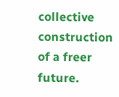collective construction of a freer future.